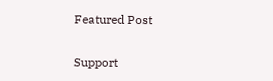Featured Post

Support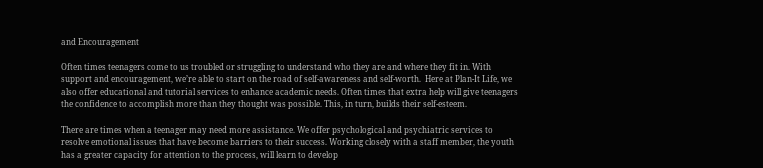and Encouragement

Often times teenagers come to us troubled or struggling to understand who they are and where they fit in. With support and encouragement, we’re able to start on the road of self-awareness and self-worth.  Here at Plan-It Life, we also offer educational and tutorial services to enhance academic needs. Often times that extra help will give teenagers the confidence to accomplish more than they thought was possible. This, in turn, builds their self-esteem.

There are times when a teenager may need more assistance. We offer psychological and psychiatric services to resolve emotional issues that have become barriers to their success. Working closely with a staff member, the youth has a greater capacity for attention to the process, will learn to develop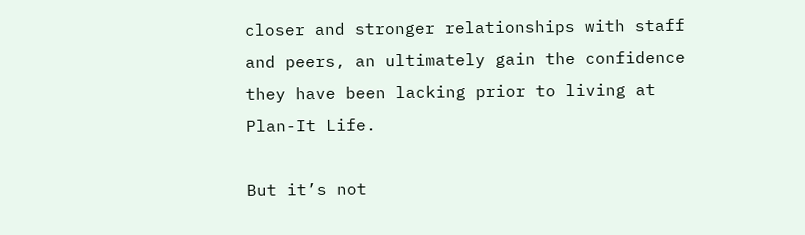closer and stronger relationships with staff and peers, an ultimately gain the confidence they have been lacking prior to living at Plan-It Life.

But it’s not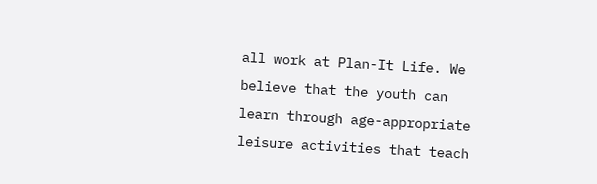all work at Plan-It Life. We believe that the youth can learn through age-appropriate leisure activities that teach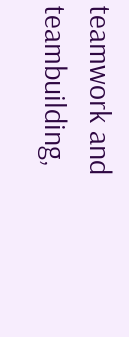teamwork and teambuilding,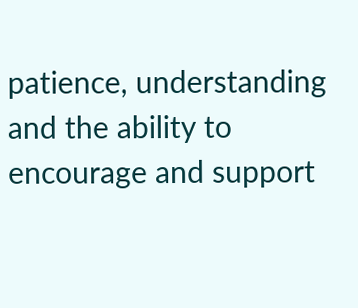patience, understanding and the ability to encourage and support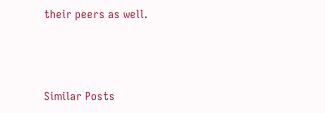their peers as well.



Similar Posts